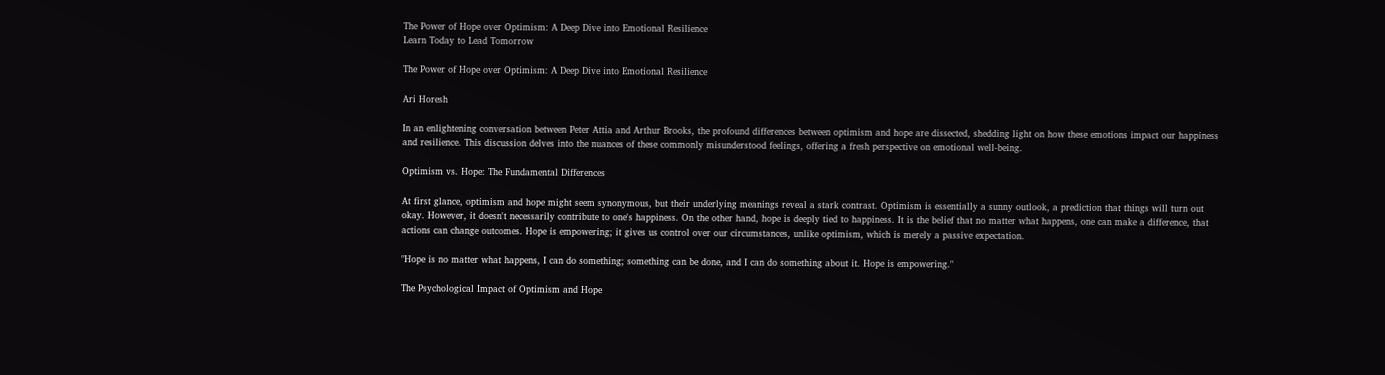The Power of Hope over Optimism: A Deep Dive into Emotional Resilience
Learn Today to Lead Tomorrow

The Power of Hope over Optimism: A Deep Dive into Emotional Resilience

Ari Horesh

In an enlightening conversation between Peter Attia and Arthur Brooks, the profound differences between optimism and hope are dissected, shedding light on how these emotions impact our happiness and resilience. This discussion delves into the nuances of these commonly misunderstood feelings, offering a fresh perspective on emotional well-being.

Optimism vs. Hope: The Fundamental Differences

At first glance, optimism and hope might seem synonymous, but their underlying meanings reveal a stark contrast. Optimism is essentially a sunny outlook, a prediction that things will turn out okay. However, it doesn't necessarily contribute to one's happiness. On the other hand, hope is deeply tied to happiness. It is the belief that no matter what happens, one can make a difference, that actions can change outcomes. Hope is empowering; it gives us control over our circumstances, unlike optimism, which is merely a passive expectation.

"Hope is no matter what happens, I can do something; something can be done, and I can do something about it. Hope is empowering."

The Psychological Impact of Optimism and Hope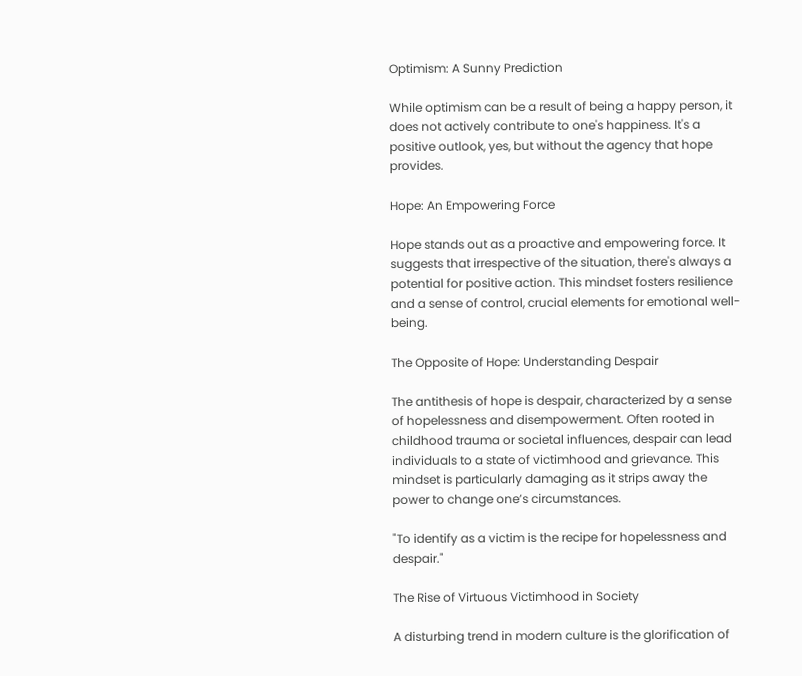Optimism: A Sunny Prediction

While optimism can be a result of being a happy person, it does not actively contribute to one's happiness. It's a positive outlook, yes, but without the agency that hope provides.

Hope: An Empowering Force

Hope stands out as a proactive and empowering force. It suggests that irrespective of the situation, there's always a potential for positive action. This mindset fosters resilience and a sense of control, crucial elements for emotional well-being.

The Opposite of Hope: Understanding Despair

The antithesis of hope is despair, characterized by a sense of hopelessness and disempowerment. Often rooted in childhood trauma or societal influences, despair can lead individuals to a state of victimhood and grievance. This mindset is particularly damaging as it strips away the power to change one’s circumstances.

"To identify as a victim is the recipe for hopelessness and despair."

The Rise of Virtuous Victimhood in Society

A disturbing trend in modern culture is the glorification of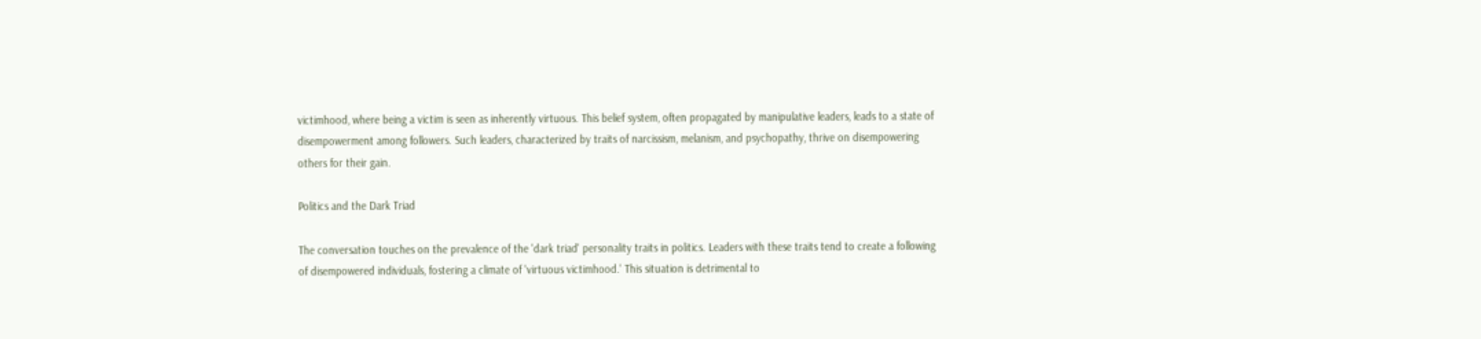victimhood, where being a victim is seen as inherently virtuous. This belief system, often propagated by manipulative leaders, leads to a state of disempowerment among followers. Such leaders, characterized by traits of narcissism, melanism, and psychopathy, thrive on disempowering others for their gain.

Politics and the Dark Triad

The conversation touches on the prevalence of the 'dark triad' personality traits in politics. Leaders with these traits tend to create a following of disempowered individuals, fostering a climate of 'virtuous victimhood.' This situation is detrimental to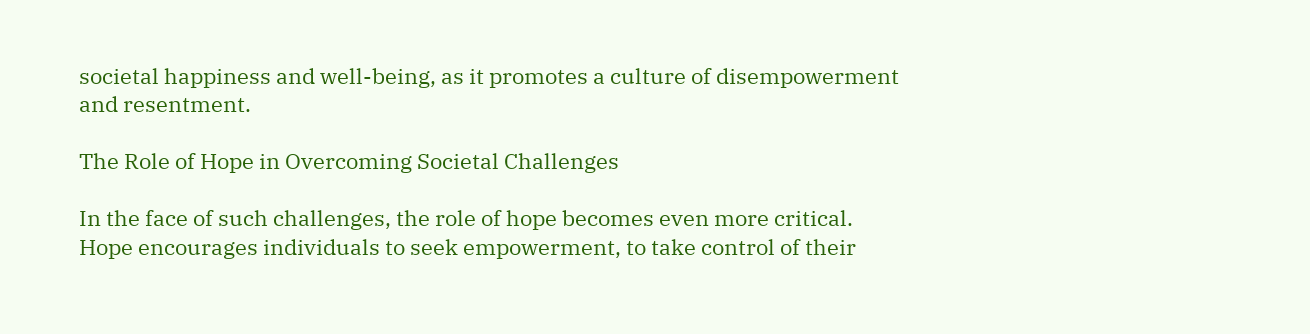societal happiness and well-being, as it promotes a culture of disempowerment and resentment.

The Role of Hope in Overcoming Societal Challenges

In the face of such challenges, the role of hope becomes even more critical. Hope encourages individuals to seek empowerment, to take control of their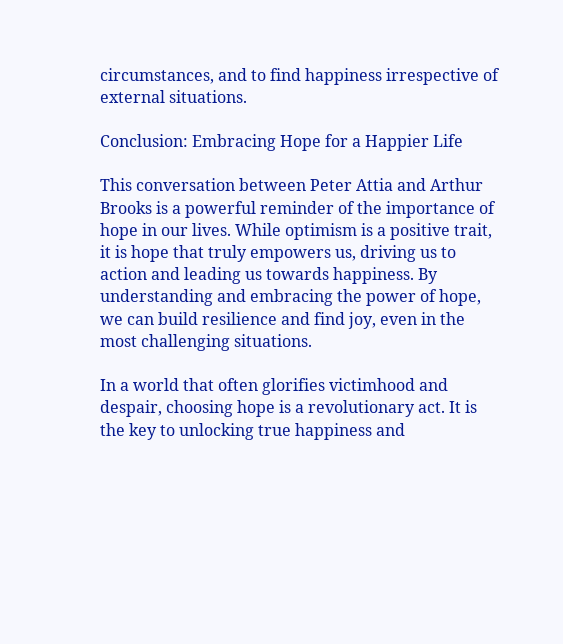circumstances, and to find happiness irrespective of external situations.

Conclusion: Embracing Hope for a Happier Life

This conversation between Peter Attia and Arthur Brooks is a powerful reminder of the importance of hope in our lives. While optimism is a positive trait, it is hope that truly empowers us, driving us to action and leading us towards happiness. By understanding and embracing the power of hope, we can build resilience and find joy, even in the most challenging situations.

In a world that often glorifies victimhood and despair, choosing hope is a revolutionary act. It is the key to unlocking true happiness and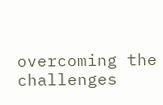overcoming the challenges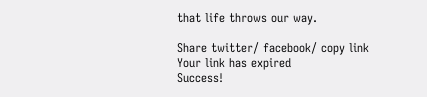that life throws our way.

Share twitter/ facebook/ copy link
Your link has expired
Success!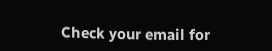Check your email for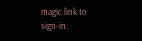magic link to sign-in.